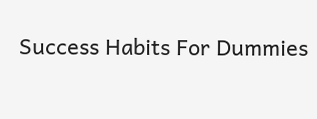Success Habits For Dummies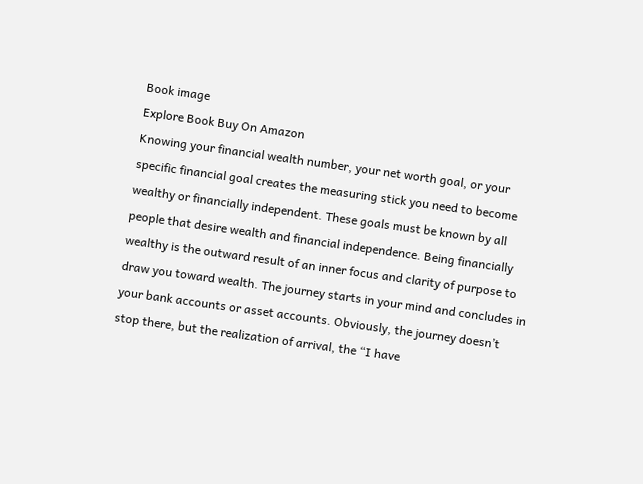Book image
Explore Book Buy On Amazon
Knowing your financial wealth number, your net worth goal, or your specific financial goal creates the measuring stick you need to become wealthy or financially independent. These goals must be known by all people that desire wealth and financial independence. Being financially wealthy is the outward result of an inner focus and clarity of purpose to draw you toward wealth. The journey starts in your mind and concludes in your bank accounts or asset accounts. Obviously, the journey doesn’t stop there, but the realization of arrival, the “I have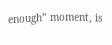enough” moment, is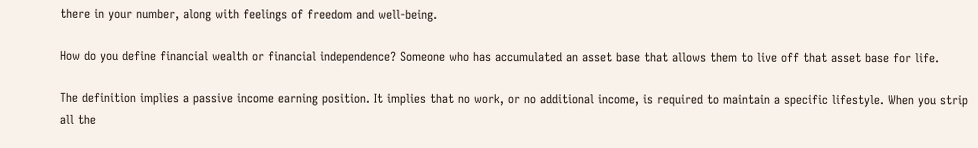there in your number, along with feelings of freedom and well-being.

How do you define financial wealth or financial independence? Someone who has accumulated an asset base that allows them to live off that asset base for life.

The definition implies a passive income earning position. It implies that no work, or no additional income, is required to maintain a specific lifestyle. When you strip all the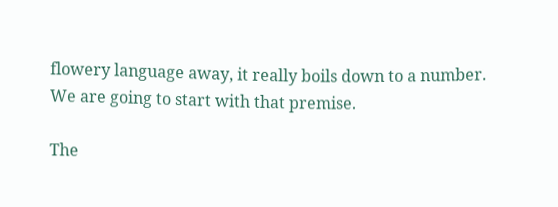flowery language away, it really boils down to a number. We are going to start with that premise.

The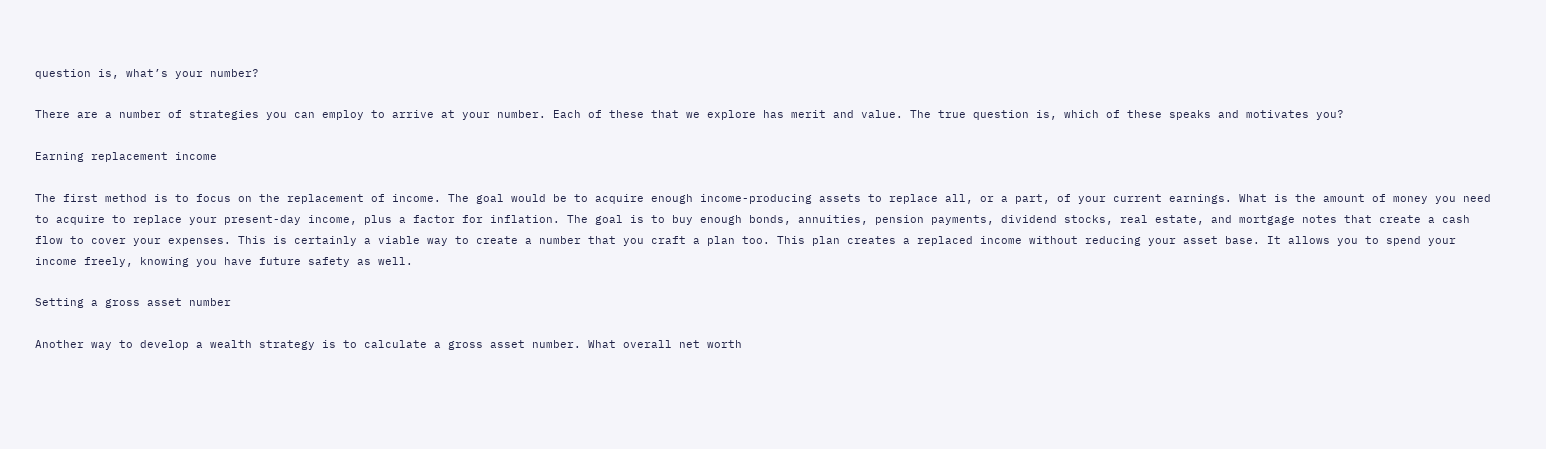question is, what’s your number?

There are a number of strategies you can employ to arrive at your number. Each of these that we explore has merit and value. The true question is, which of these speaks and motivates you?

Earning replacement income

The first method is to focus on the replacement of income. The goal would be to acquire enough income-producing assets to replace all, or a part, of your current earnings. What is the amount of money you need to acquire to replace your present-day income, plus a factor for inflation. The goal is to buy enough bonds, annuities, pension payments, dividend stocks, real estate, and mortgage notes that create a cash flow to cover your expenses. This is certainly a viable way to create a number that you craft a plan too. This plan creates a replaced income without reducing your asset base. It allows you to spend your income freely, knowing you have future safety as well.

Setting a gross asset number

Another way to develop a wealth strategy is to calculate a gross asset number. What overall net worth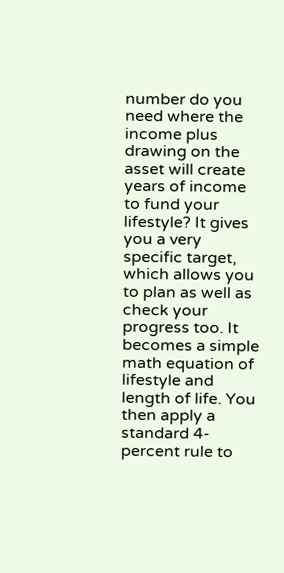number do you need where the income plus drawing on the asset will create years of income to fund your lifestyle? It gives you a very specific target, which allows you to plan as well as check your progress too. It becomes a simple math equation of lifestyle and length of life. You then apply a standard 4-percent rule to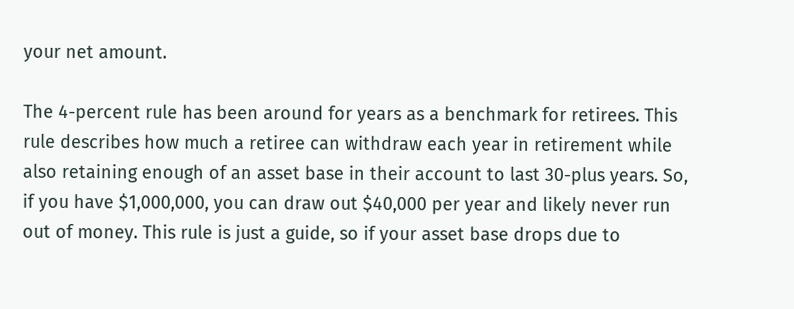your net amount.

The 4-percent rule has been around for years as a benchmark for retirees. This rule describes how much a retiree can withdraw each year in retirement while also retaining enough of an asset base in their account to last 30-plus years. So, if you have $1,000,000, you can draw out $40,000 per year and likely never run out of money. This rule is just a guide, so if your asset base drops due to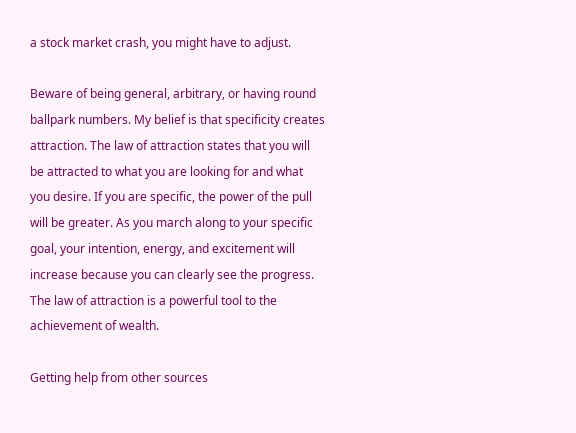a stock market crash, you might have to adjust.

Beware of being general, arbitrary, or having round ballpark numbers. My belief is that specificity creates attraction. The law of attraction states that you will be attracted to what you are looking for and what you desire. If you are specific, the power of the pull will be greater. As you march along to your specific goal, your intention, energy, and excitement will increase because you can clearly see the progress. The law of attraction is a powerful tool to the achievement of wealth.

Getting help from other sources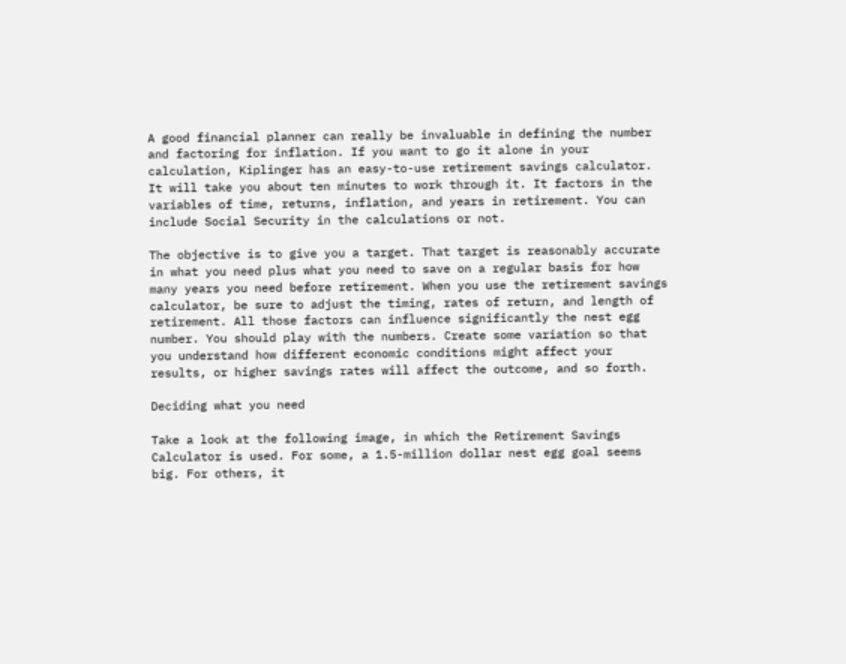A good financial planner can really be invaluable in defining the number and factoring for inflation. If you want to go it alone in your calculation, Kiplinger has an easy-to-use retirement savings calculator. It will take you about ten minutes to work through it. It factors in the variables of time, returns, inflation, and years in retirement. You can include Social Security in the calculations or not.

The objective is to give you a target. That target is reasonably accurate in what you need plus what you need to save on a regular basis for how many years you need before retirement. When you use the retirement savings calculator, be sure to adjust the timing, rates of return, and length of retirement. All those factors can influence significantly the nest egg number. You should play with the numbers. Create some variation so that you understand how different economic conditions might affect your results, or higher savings rates will affect the outcome, and so forth.

Deciding what you need

Take a look at the following image, in which the Retirement Savings Calculator is used. For some, a 1.5-million dollar nest egg goal seems big. For others, it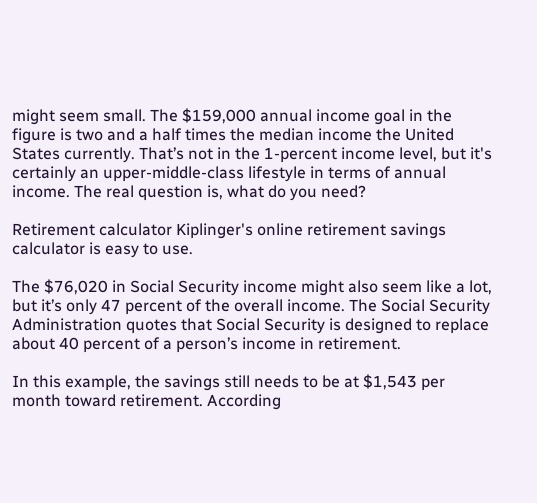might seem small. The $159,000 annual income goal in the figure is two and a half times the median income the United States currently. That’s not in the 1-percent income level, but it's certainly an upper-middle-class lifestyle in terms of annual income. The real question is, what do you need?

Retirement calculator Kiplinger's online retirement savings calculator is easy to use.

The $76,020 in Social Security income might also seem like a lot, but it’s only 47 percent of the overall income. The Social Security Administration quotes that Social Security is designed to replace about 40 percent of a person’s income in retirement.

In this example, the savings still needs to be at $1,543 per month toward retirement. According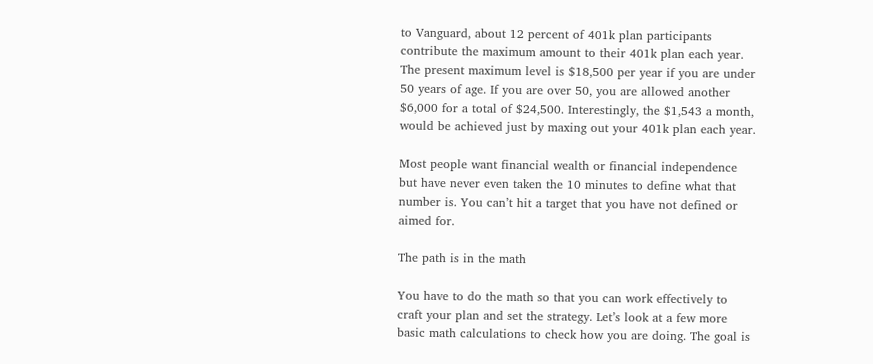to Vanguard, about 12 percent of 401k plan participants contribute the maximum amount to their 401k plan each year. The present maximum level is $18,500 per year if you are under 50 years of age. If you are over 50, you are allowed another $6,000 for a total of $24,500. Interestingly, the $1,543 a month, would be achieved just by maxing out your 401k plan each year.

Most people want financial wealth or financial independence but have never even taken the 10 minutes to define what that number is. You can’t hit a target that you have not defined or aimed for.

The path is in the math

You have to do the math so that you can work effectively to craft your plan and set the strategy. Let’s look at a few more basic math calculations to check how you are doing. The goal is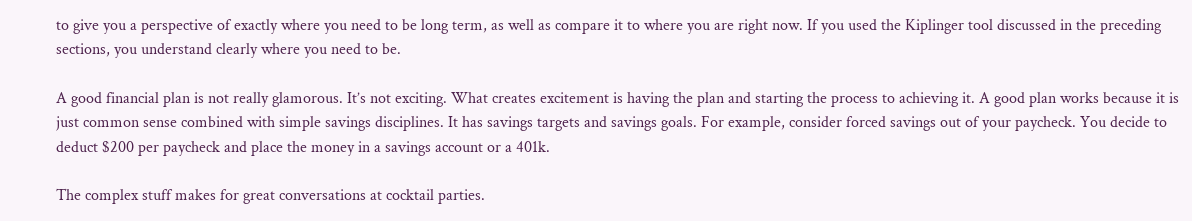to give you a perspective of exactly where you need to be long term, as well as compare it to where you are right now. If you used the Kiplinger tool discussed in the preceding sections, you understand clearly where you need to be.

A good financial plan is not really glamorous. It’s not exciting. What creates excitement is having the plan and starting the process to achieving it. A good plan works because it is just common sense combined with simple savings disciplines. It has savings targets and savings goals. For example, consider forced savings out of your paycheck. You decide to deduct $200 per paycheck and place the money in a savings account or a 401k.

The complex stuff makes for great conversations at cocktail parties.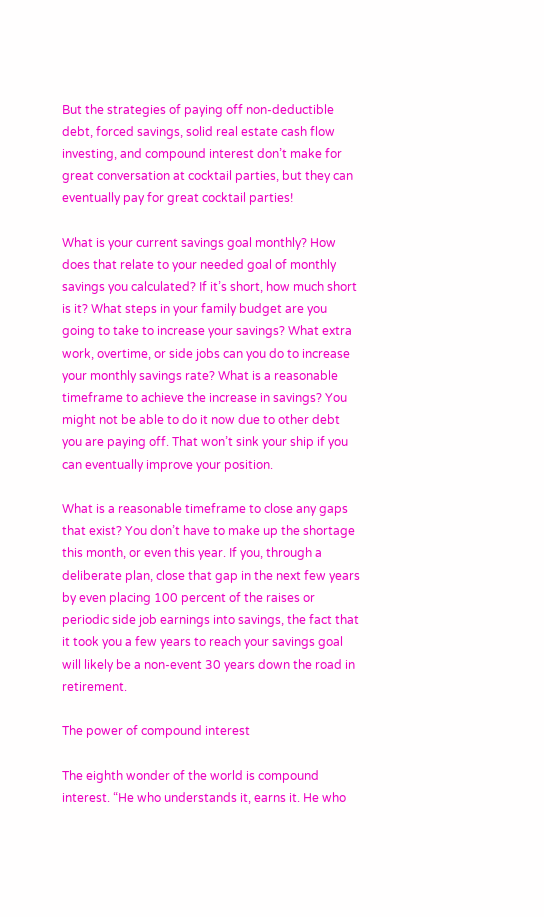But the strategies of paying off non-deductible debt, forced savings, solid real estate cash flow investing, and compound interest don’t make for great conversation at cocktail parties, but they can eventually pay for great cocktail parties!

What is your current savings goal monthly? How does that relate to your needed goal of monthly savings you calculated? If it’s short, how much short is it? What steps in your family budget are you going to take to increase your savings? What extra work, overtime, or side jobs can you do to increase your monthly savings rate? What is a reasonable timeframe to achieve the increase in savings? You might not be able to do it now due to other debt you are paying off. That won’t sink your ship if you can eventually improve your position.

What is a reasonable timeframe to close any gaps that exist? You don’t have to make up the shortage this month, or even this year. If you, through a deliberate plan, close that gap in the next few years by even placing 100 percent of the raises or periodic side job earnings into savings, the fact that it took you a few years to reach your savings goal will likely be a non-event 30 years down the road in retirement.

The power of compound interest

The eighth wonder of the world is compound interest. “He who understands it, earns it. He who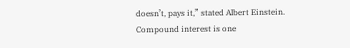doesn’t, pays it,” stated Albert Einstein. Compound interest is one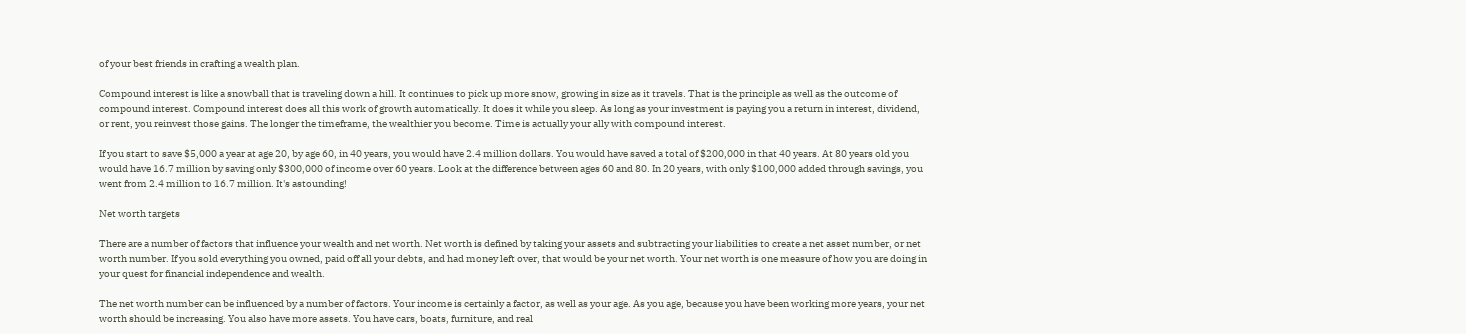of your best friends in crafting a wealth plan.

Compound interest is like a snowball that is traveling down a hill. It continues to pick up more snow, growing in size as it travels. That is the principle as well as the outcome of compound interest. Compound interest does all this work of growth automatically. It does it while you sleep. As long as your investment is paying you a return in interest, dividend, or rent, you reinvest those gains. The longer the timeframe, the wealthier you become. Time is actually your ally with compound interest.

If you start to save $5,000 a year at age 20, by age 60, in 40 years, you would have 2.4 million dollars. You would have saved a total of $200,000 in that 40 years. At 80 years old you would have 16.7 million by saving only $300,000 of income over 60 years. Look at the difference between ages 60 and 80. In 20 years, with only $100,000 added through savings, you went from 2.4 million to 16.7 million. It's astounding!

Net worth targets

There are a number of factors that influence your wealth and net worth. Net worth is defined by taking your assets and subtracting your liabilities to create a net asset number, or net worth number. If you sold everything you owned, paid off all your debts, and had money left over, that would be your net worth. Your net worth is one measure of how you are doing in your quest for financial independence and wealth.

The net worth number can be influenced by a number of factors. Your income is certainly a factor, as well as your age. As you age, because you have been working more years, your net worth should be increasing. You also have more assets. You have cars, boats, furniture, and real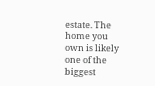estate. The home you own is likely one of the biggest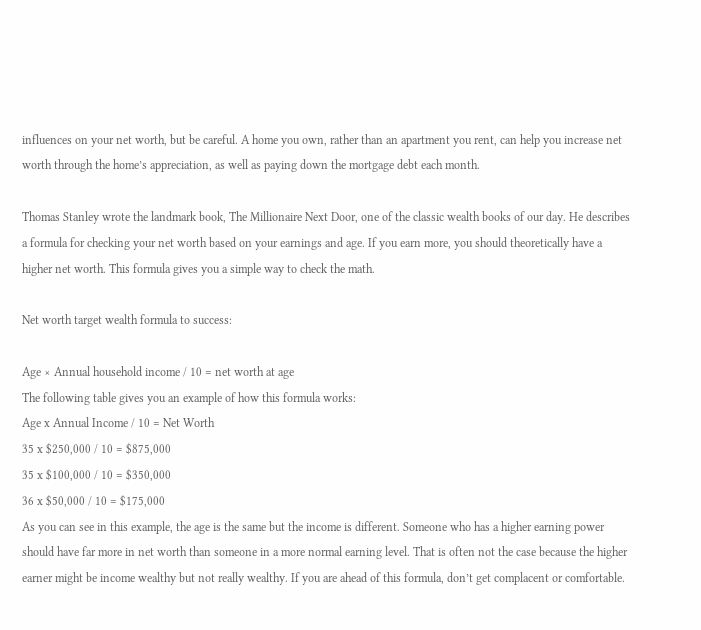influences on your net worth, but be careful. A home you own, rather than an apartment you rent, can help you increase net worth through the home’s appreciation, as well as paying down the mortgage debt each month.

Thomas Stanley wrote the landmark book, The Millionaire Next Door, one of the classic wealth books of our day. He describes a formula for checking your net worth based on your earnings and age. If you earn more, you should theoretically have a higher net worth. This formula gives you a simple way to check the math.

Net worth target wealth formula to success:

Age × Annual household income / 10 = net worth at age
The following table gives you an example of how this formula works:
Age x Annual Income / 10 = Net Worth
35 x $250,000 / 10 = $875,000
35 x $100,000 / 10 = $350,000
36 x $50,000 / 10 = $175,000
As you can see in this example, the age is the same but the income is different. Someone who has a higher earning power should have far more in net worth than someone in a more normal earning level. That is often not the case because the higher earner might be income wealthy but not really wealthy. If you are ahead of this formula, don’t get complacent or comfortable.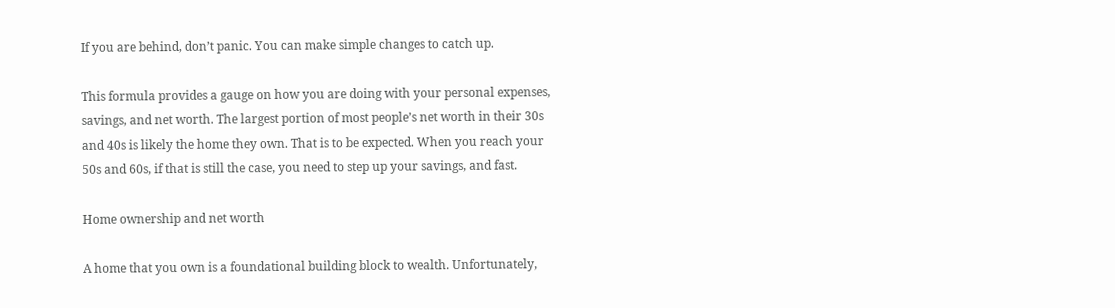If you are behind, don’t panic. You can make simple changes to catch up.

This formula provides a gauge on how you are doing with your personal expenses, savings, and net worth. The largest portion of most people’s net worth in their 30s and 40s is likely the home they own. That is to be expected. When you reach your 50s and 60s, if that is still the case, you need to step up your savings, and fast.

Home ownership and net worth

A home that you own is a foundational building block to wealth. Unfortunately,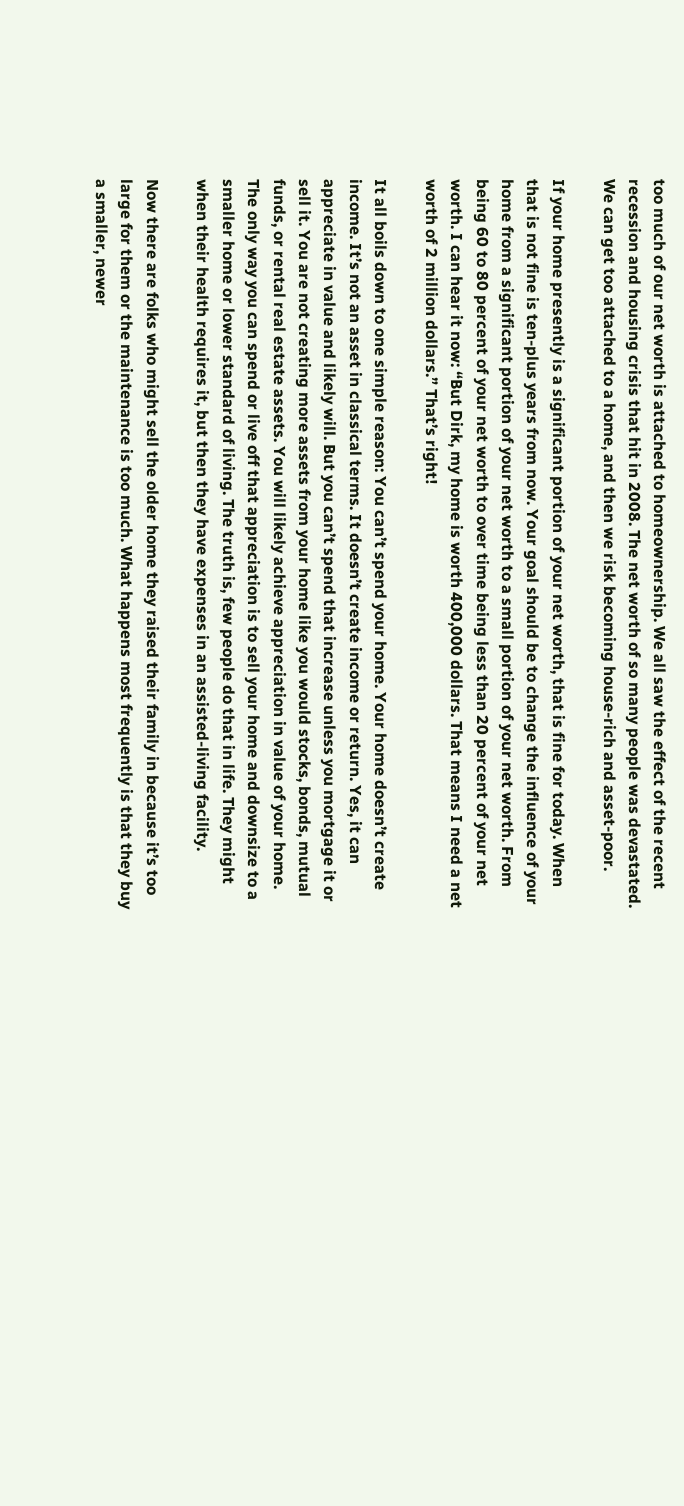too much of our net worth is attached to homeownership. We all saw the effect of the recent recession and housing crisis that hit in 2008. The net worth of so many people was devastated. We can get too attached to a home, and then we risk becoming house-rich and asset-poor.

If your home presently is a significant portion of your net worth, that is fine for today. When that is not fine is ten-plus years from now. Your goal should be to change the influence of your home from a significant portion of your net worth to a small portion of your net worth. From being 60 to 80 percent of your net worth to over time being less than 20 percent of your net worth. I can hear it now: “But Dirk, my home is worth 400,000 dollars. That means I need a net worth of 2 million dollars.” That’s right!

It all boils down to one simple reason: You can’t spend your home. Your home doesn’t create income. It’s not an asset in classical terms. It doesn’t create income or return. Yes, it can appreciate in value and likely will. But you can’t spend that increase unless you mortgage it or sell it. You are not creating more assets from your home like you would stocks, bonds, mutual funds, or rental real estate assets. You will likely achieve appreciation in value of your home. The only way you can spend or live off that appreciation is to sell your home and downsize to a smaller home or lower standard of living. The truth is, few people do that in life. They might when their health requires it, but then they have expenses in an assisted-living facility.

Now there are folks who might sell the older home they raised their family in because it’s too large for them or the maintenance is too much. What happens most frequently is that they buy a smaller, newer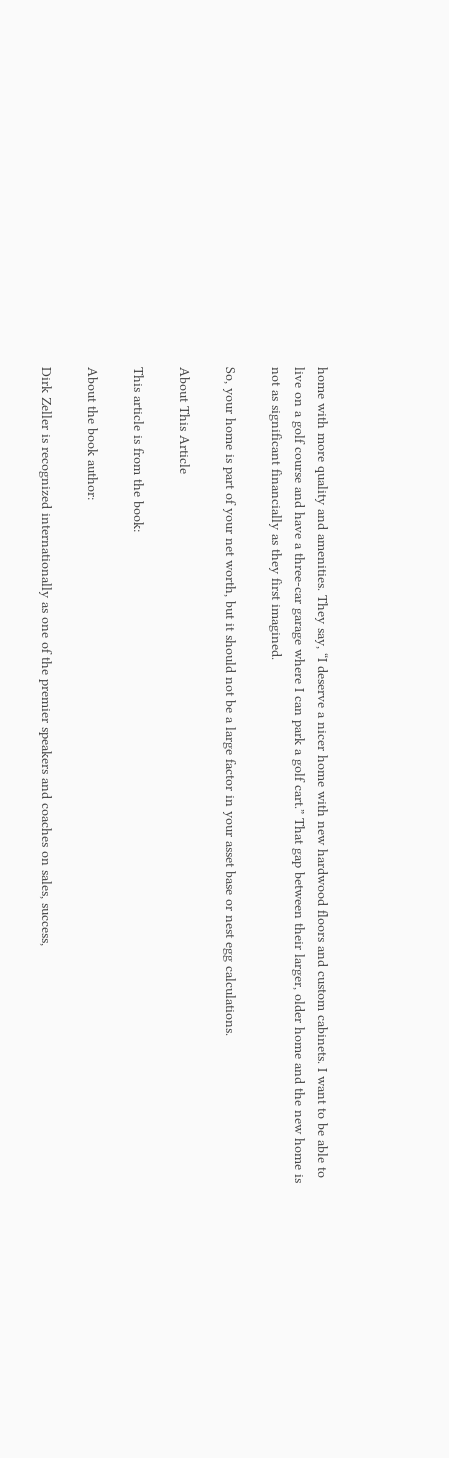home with more quality and amenities. They say, “I deserve a nicer home with new hardwood floors and custom cabinets. I want to be able to live on a golf course and have a three-car garage where I can park a golf cart.” That gap between their larger, older home and the new home is not as significant financially as they first imagined.

So, your home is part of your net worth, but it should not be a large factor in your asset base or nest egg calculations.

About This Article

This article is from the book:

About the book author:

Dirk Zeller is recognized internationally as one of the premier speakers and coaches on sales, success,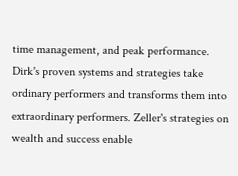time management, and peak performance. Dirk's proven systems and strategies take ordinary performers and transforms them into extraordinary performers. Zeller's strategies on wealth and success enable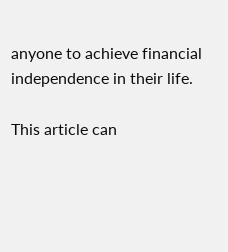anyone to achieve financial independence in their life.

This article can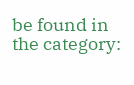be found in the category: